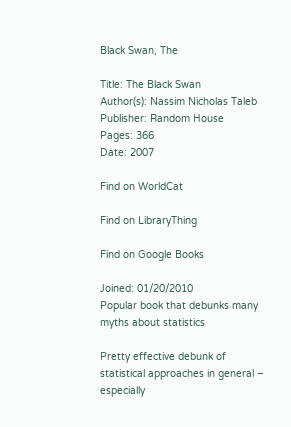Black Swan, The

Title: The Black Swan
Author(s): Nassim Nicholas Taleb
Publisher: Random House
Pages: 366
Date: 2007

Find on WorldCat

Find on LibraryThing

Find on Google Books

Joined: 01/20/2010
Popular book that debunks many myths about statistics

Pretty effective debunk of statistical approaches in general – especially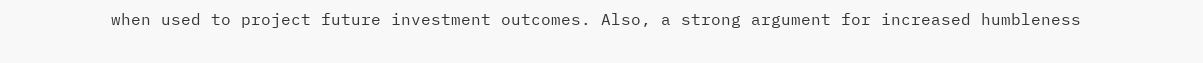when used to project future investment outcomes. Also, a strong argument for increased humbleness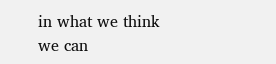in what we think we can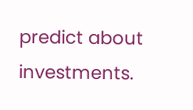predict about investments.